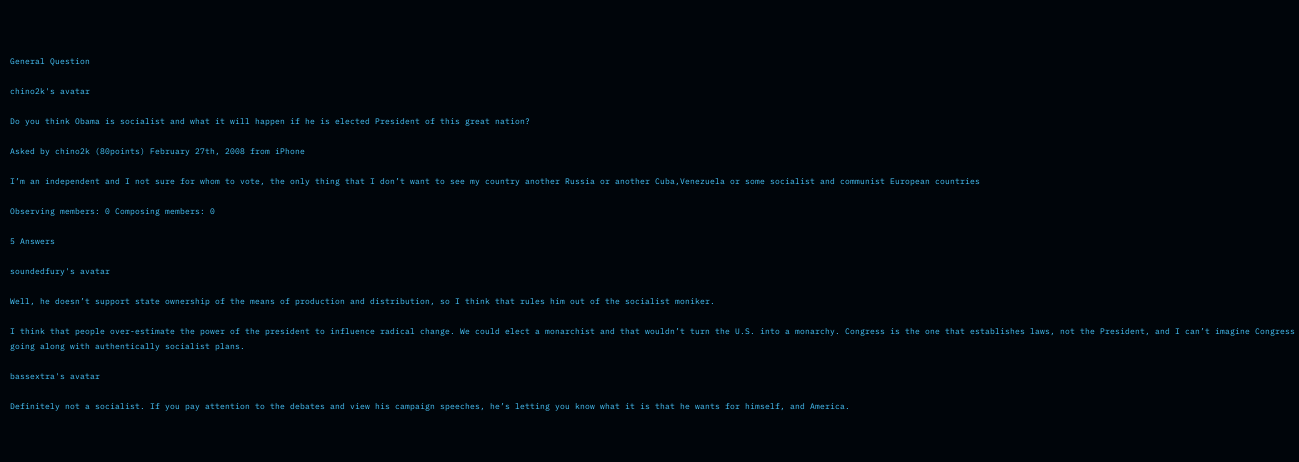General Question

chino2k's avatar

Do you think Obama is socialist and what it will happen if he is elected President of this great nation?

Asked by chino2k (80points) February 27th, 2008 from iPhone

I’m an independent and I not sure for whom to vote, the only thing that I don’t want to see my country another Russia or another Cuba,Venezuela or some socialist and communist European countries

Observing members: 0 Composing members: 0

5 Answers

soundedfury's avatar

Well, he doesn’t support state ownership of the means of production and distribution, so I think that rules him out of the socialist moniker.

I think that people over-estimate the power of the president to influence radical change. We could elect a monarchist and that wouldn’t turn the U.S. into a monarchy. Congress is the one that establishes laws, not the President, and I can’t imagine Congress going along with authentically socialist plans.

bassextra's avatar

Definitely not a socialist. If you pay attention to the debates and view his campaign speeches, he’s letting you know what it is that he wants for himself, and America.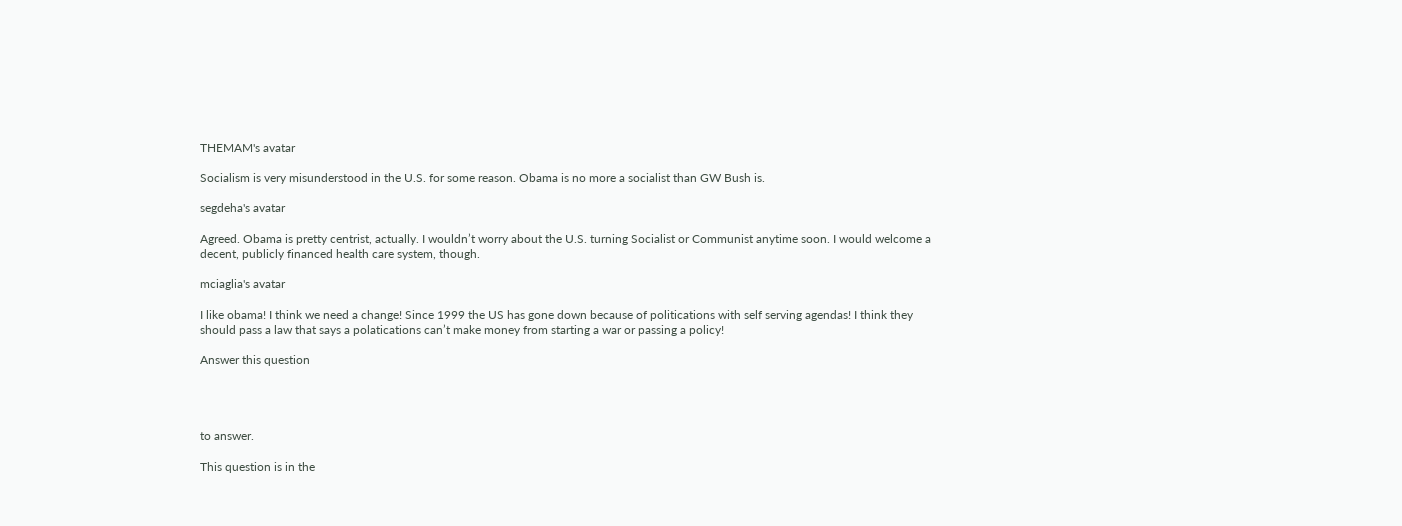THEMAM's avatar

Socialism is very misunderstood in the U.S. for some reason. Obama is no more a socialist than GW Bush is.

segdeha's avatar

Agreed. Obama is pretty centrist, actually. I wouldn’t worry about the U.S. turning Socialist or Communist anytime soon. I would welcome a decent, publicly financed health care system, though.

mciaglia's avatar

I like obama! I think we need a change! Since 1999 the US has gone down because of politications with self serving agendas! I think they should pass a law that says a polatications can’t make money from starting a war or passing a policy!

Answer this question




to answer.

This question is in the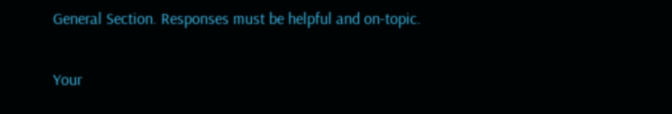General Section. Responses must be helpful and on-topic.

Your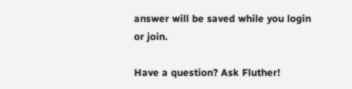answer will be saved while you login or join.

Have a question? Ask Fluther!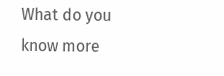What do you know more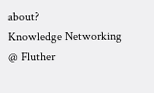about?
Knowledge Networking @ Fluther